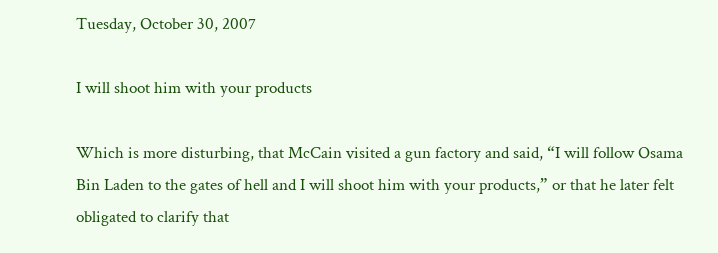Tuesday, October 30, 2007

I will shoot him with your products

Which is more disturbing, that McCain visited a gun factory and said, “I will follow Osama Bin Laden to the gates of hell and I will shoot him with your products,” or that he later felt obligated to clarify that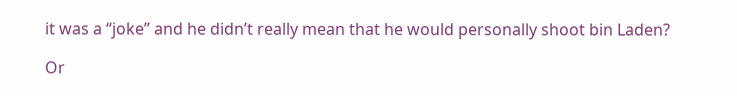it was a “joke” and he didn’t really mean that he would personally shoot bin Laden?

Or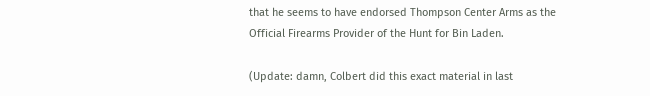that he seems to have endorsed Thompson Center Arms as the Official Firearms Provider of the Hunt for Bin Laden.

(Update: damn, Colbert did this exact material in last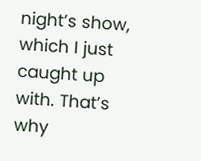night’s show, which I just caught up with. That’s why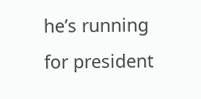he’s running for president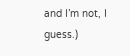and I’m not, I guess.)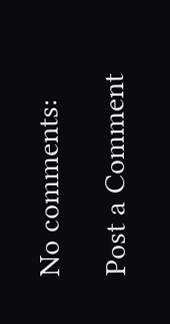No comments:

Post a Comment